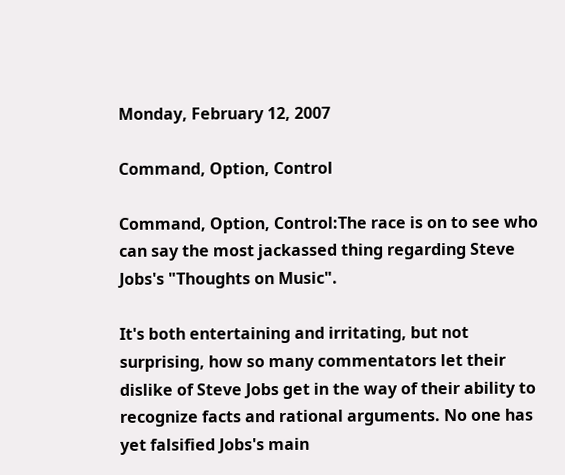Monday, February 12, 2007

Command, Option, Control

Command, Option, Control:The race is on to see who can say the most jackassed thing regarding Steve Jobs's "Thoughts on Music".

It's both entertaining and irritating, but not surprising, how so many commentators let their dislike of Steve Jobs get in the way of their ability to recognize facts and rational arguments. No one has yet falsified Jobs's main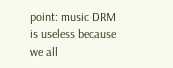point: music DRM is useless because we all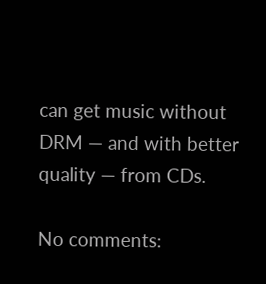can get music without DRM — and with better quality — from CDs.

No comments: